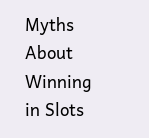Myths About Winning in Slots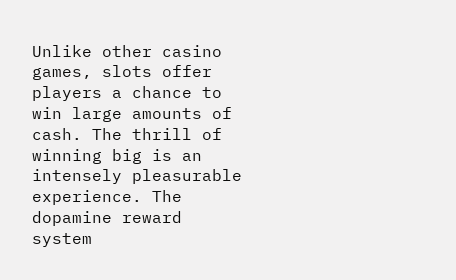Unlike other casino games, slots offer players a chance to win large amounts of cash. The thrill of winning big is an intensely pleasurable experience. The dopamine reward system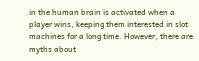in the human brain is activated when a player wins, keeping them interested in slot machines for a long time. However, there are myths about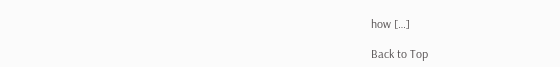how […]

Back to Top